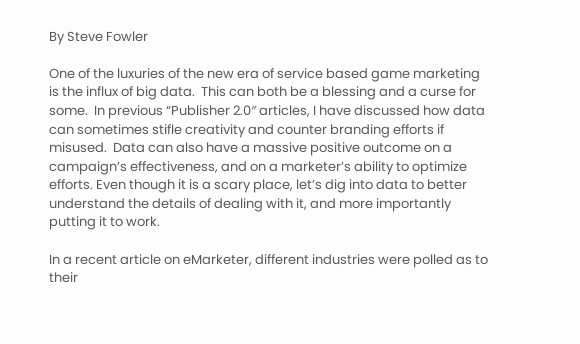By Steve Fowler

One of the luxuries of the new era of service based game marketing is the influx of big data.  This can both be a blessing and a curse for some.  In previous “Publisher 2.0″ articles, I have discussed how data can sometimes stifle creativity and counter branding efforts if misused.  Data can also have a massive positive outcome on a campaign’s effectiveness, and on a marketer’s ability to optimize efforts. Even though it is a scary place, let’s dig into data to better understand the details of dealing with it, and more importantly putting it to work.

In a recent article on eMarketer, different industries were polled as to their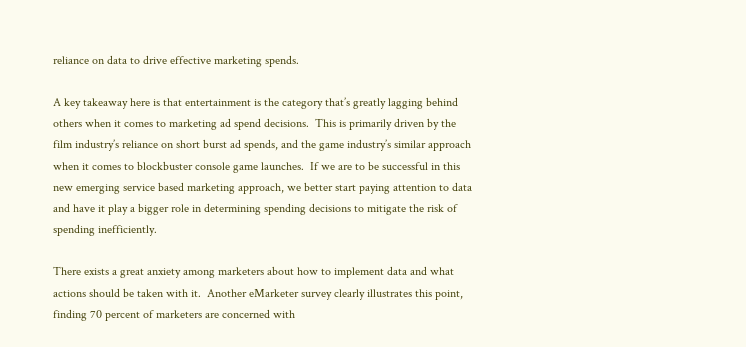reliance on data to drive effective marketing spends.

A key takeaway here is that entertainment is the category that’s greatly lagging behind others when it comes to marketing ad spend decisions.  This is primarily driven by the film industry’s reliance on short burst ad spends, and the game industry’s similar approach when it comes to blockbuster console game launches.  If we are to be successful in this new emerging service based marketing approach, we better start paying attention to data and have it play a bigger role in determining spending decisions to mitigate the risk of spending inefficiently.

There exists a great anxiety among marketers about how to implement data and what actions should be taken with it.  Another eMarketer survey clearly illustrates this point, finding 70 percent of marketers are concerned with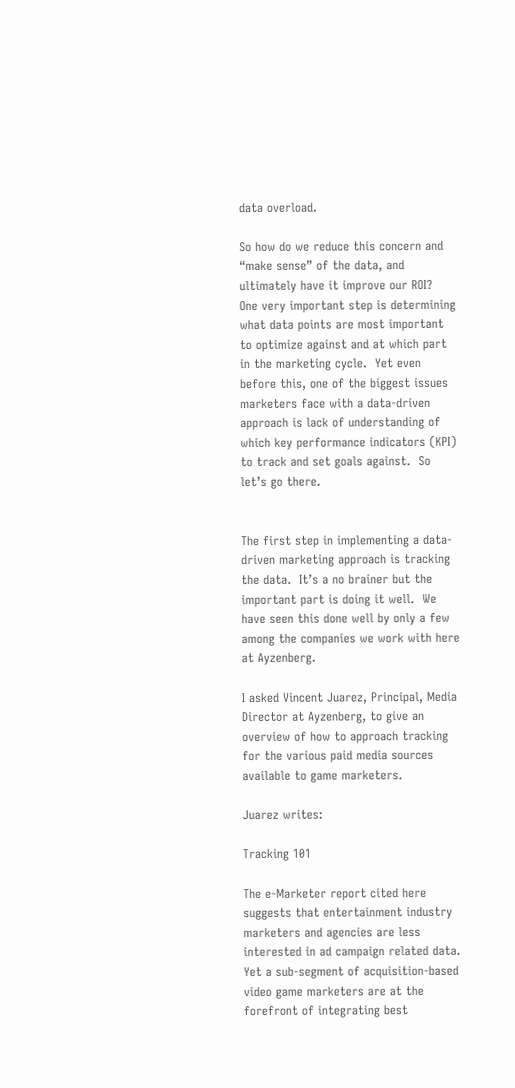data overload.

So how do we reduce this concern and “make sense” of the data, and ultimately have it improve our ROI?  One very important step is determining what data points are most important to optimize against and at which part in the marketing cycle.  Yet even before this, one of the biggest issues marketers face with a data-driven approach is lack of understanding of which key performance indicators (KPI) to track and set goals against.  So let’s go there.


The first step in implementing a data-driven marketing approach is tracking the data.  It’s a no brainer but the important part is doing it well.  We have seen this done well by only a few among the companies we work with here at Ayzenberg.

I asked Vincent Juarez, Principal, Media Director at Ayzenberg, to give an overview of how to approach tracking for the various paid media sources available to game marketers.

Juarez writes:

Tracking 101

The e-Marketer report cited here suggests that entertainment industry marketers and agencies are less interested in ad campaign related data.  Yet a sub-segment of acquisition-based video game marketers are at the forefront of integrating best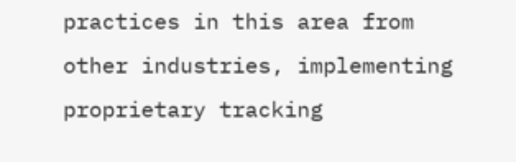practices in this area from other industries, implementing proprietary tracking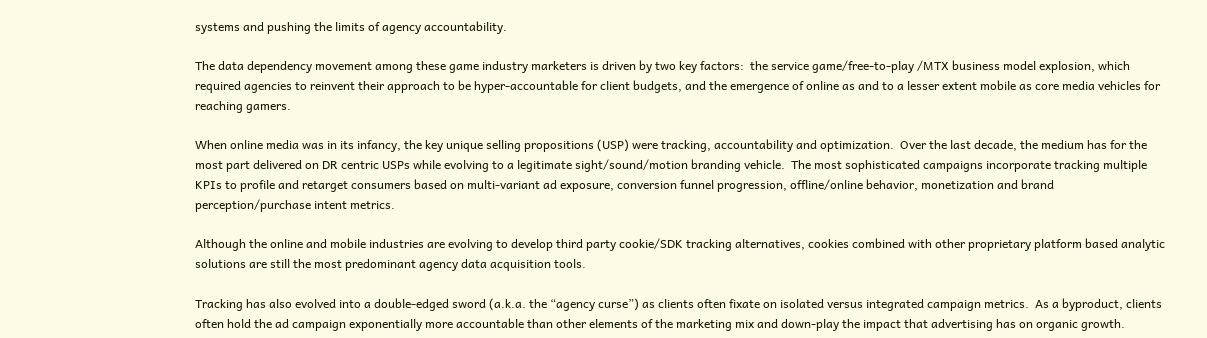systems and pushing the limits of agency accountability.

The data dependency movement among these game industry marketers is driven by two key factors:  the service game/free-to-play /MTX business model explosion, which required agencies to reinvent their approach to be hyper-accountable for client budgets, and the emergence of online as and to a lesser extent mobile as core media vehicles for reaching gamers.

When online media was in its infancy, the key unique selling propositions (USP) were tracking, accountability and optimization.  Over the last decade, the medium has for the most part delivered on DR centric USPs while evolving to a legitimate sight/sound/motion branding vehicle.  The most sophisticated campaigns incorporate tracking multiple KPIs to profile and retarget consumers based on multi-variant ad exposure, conversion funnel progression, offline/online behavior, monetization and brand perception/purchase intent metrics.

Although the online and mobile industries are evolving to develop third party cookie/SDK tracking alternatives, cookies combined with other proprietary platform based analytic solutions are still the most predominant agency data acquisition tools.

Tracking has also evolved into a double-edged sword (a.k.a. the “agency curse”) as clients often fixate on isolated versus integrated campaign metrics.  As a byproduct, clients often hold the ad campaign exponentially more accountable than other elements of the marketing mix and down-play the impact that advertising has on organic growth.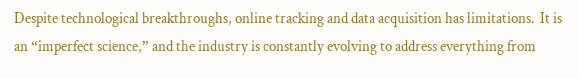Despite technological breakthroughs, online tracking and data acquisition has limitations.  It is an “imperfect science,” and the industry is constantly evolving to address everything from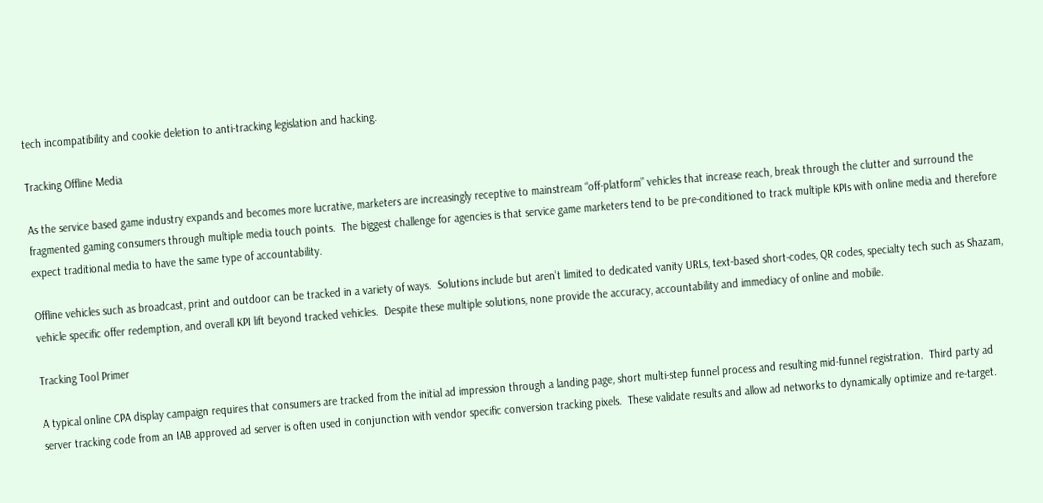tech incompatibility and cookie deletion to anti-tracking legislation and hacking.

Tracking Offline Media

As the service based game industry expands and becomes more lucrative, marketers are increasingly receptive to mainstream “off-platform” vehicles that increase reach, break through the clutter and surround the fragmented gaming consumers through multiple media touch points.  The biggest challenge for agencies is that service game marketers tend to be pre-conditioned to track multiple KPIs with online media and therefore expect traditional media to have the same type of accountability.

Offline vehicles such as broadcast, print and outdoor can be tracked in a variety of ways.  Solutions include but aren’t limited to dedicated vanity URLs, text-based short-codes, QR codes, specialty tech such as Shazam, vehicle specific offer redemption, and overall KPI lift beyond tracked vehicles.  Despite these multiple solutions, none provide the accuracy, accountability and immediacy of online and mobile.

Tracking Tool Primer

A typical online CPA display campaign requires that consumers are tracked from the initial ad impression through a landing page, short multi-step funnel process and resulting mid-funnel registration.  Third party ad server tracking code from an IAB approved ad server is often used in conjunction with vendor specific conversion tracking pixels.  These validate results and allow ad networks to dynamically optimize and re-target.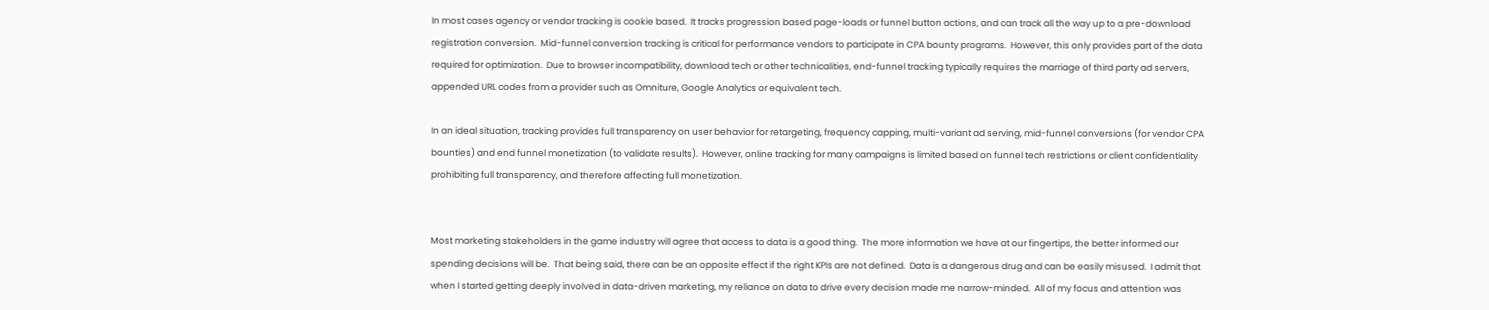In most cases agency or vendor tracking is cookie based.  It tracks progression based page-loads or funnel button actions, and can track all the way up to a pre-download registration conversion.  Mid-funnel conversion tracking is critical for performance vendors to participate in CPA bounty programs.  However, this only provides part of the data required for optimization.  Due to browser incompatibility, download tech or other technicalities, end-funnel tracking typically requires the marriage of third party ad servers, appended URL codes from a provider such as Omniture, Google Analytics or equivalent tech.

In an ideal situation, tracking provides full transparency on user behavior for retargeting, frequency capping, multi-variant ad serving, mid-funnel conversions (for vendor CPA bounties) and end funnel monetization (to validate results).  However, online tracking for many campaigns is limited based on funnel tech restrictions or client confidentiality prohibiting full transparency, and therefore affecting full monetization.


Most marketing stakeholders in the game industry will agree that access to data is a good thing.  The more information we have at our fingertips, the better informed our spending decisions will be.  That being said, there can be an opposite effect if the right KPIs are not defined.  Data is a dangerous drug and can be easily misused.  I admit that when I started getting deeply involved in data-driven marketing, my reliance on data to drive every decision made me narrow-minded.  All of my focus and attention was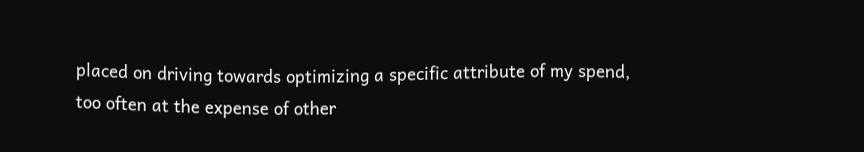placed on driving towards optimizing a specific attribute of my spend, too often at the expense of other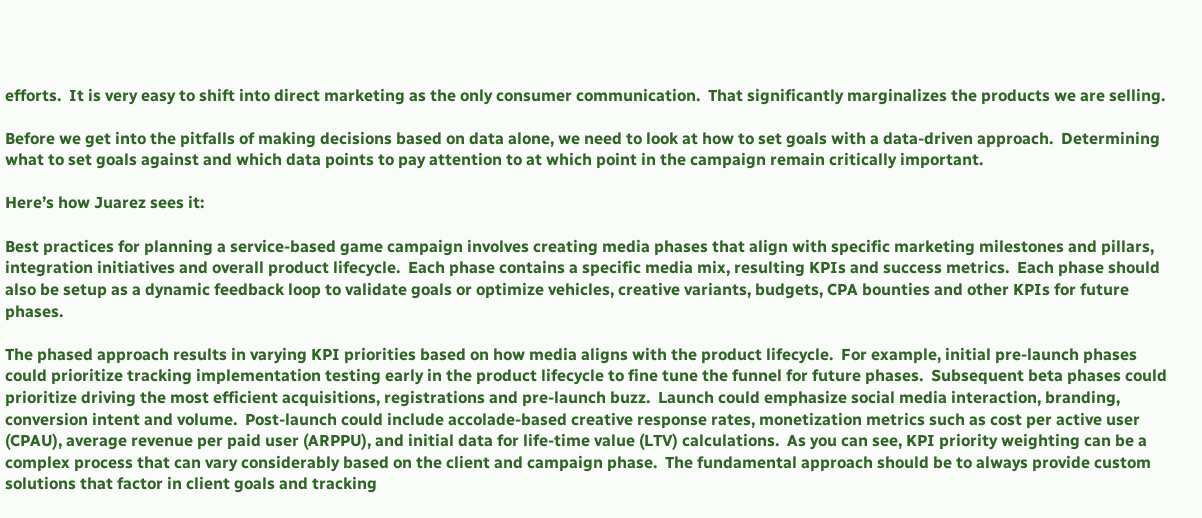efforts.  It is very easy to shift into direct marketing as the only consumer communication.  That significantly marginalizes the products we are selling.

Before we get into the pitfalls of making decisions based on data alone, we need to look at how to set goals with a data-driven approach.  Determining what to set goals against and which data points to pay attention to at which point in the campaign remain critically important.

Here’s how Juarez sees it:

Best practices for planning a service-based game campaign involves creating media phases that align with specific marketing milestones and pillars, integration initiatives and overall product lifecycle.  Each phase contains a specific media mix, resulting KPIs and success metrics.  Each phase should also be setup as a dynamic feedback loop to validate goals or optimize vehicles, creative variants, budgets, CPA bounties and other KPIs for future phases.

The phased approach results in varying KPI priorities based on how media aligns with the product lifecycle.  For example, initial pre-launch phases could prioritize tracking implementation testing early in the product lifecycle to fine tune the funnel for future phases.  Subsequent beta phases could prioritize driving the most efficient acquisitions, registrations and pre-launch buzz.  Launch could emphasize social media interaction, branding, conversion intent and volume.  Post-launch could include accolade-based creative response rates, monetization metrics such as cost per active user (CPAU), average revenue per paid user (ARPPU), and initial data for life-time value (LTV) calculations.  As you can see, KPI priority weighting can be a complex process that can vary considerably based on the client and campaign phase.  The fundamental approach should be to always provide custom solutions that factor in client goals and tracking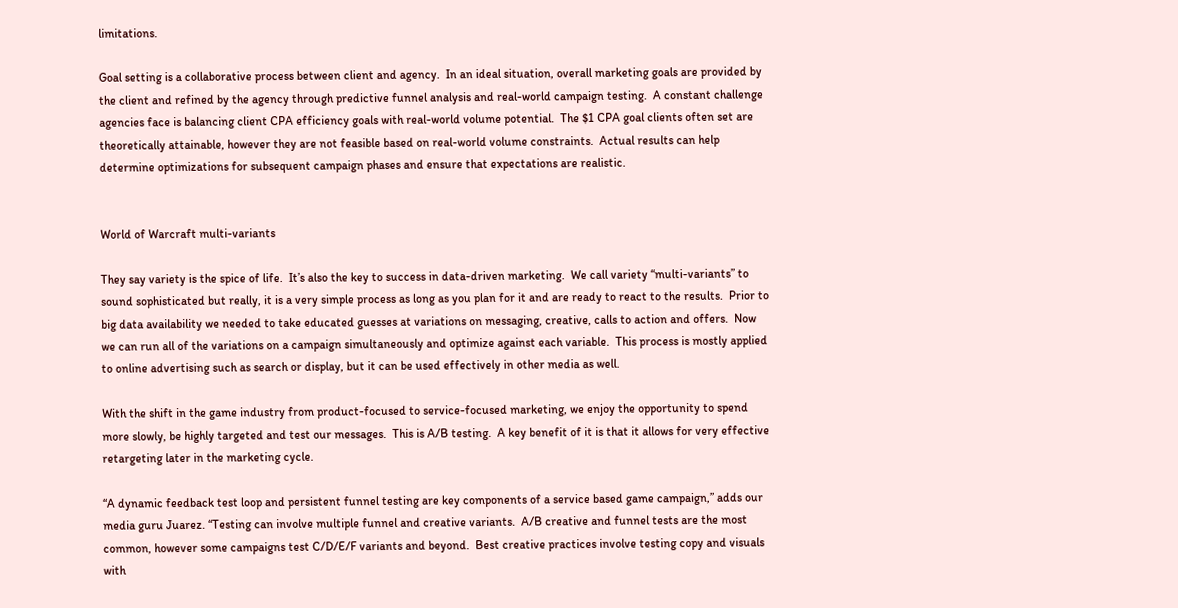limitations.

Goal setting is a collaborative process between client and agency.  In an ideal situation, overall marketing goals are provided by the client and refined by the agency through predictive funnel analysis and real-world campaign testing.  A constant challenge agencies face is balancing client CPA efficiency goals with real-world volume potential.  The $1 CPA goal clients often set are theoretically attainable, however they are not feasible based on real-world volume constraints.  Actual results can help determine optimizations for subsequent campaign phases and ensure that expectations are realistic.


World of Warcraft multi-variants

They say variety is the spice of life.  It’s also the key to success in data-driven marketing.  We call variety “multi-variants” to sound sophisticated but really, it is a very simple process as long as you plan for it and are ready to react to the results.  Prior to big data availability we needed to take educated guesses at variations on messaging, creative, calls to action and offers.  Now we can run all of the variations on a campaign simultaneously and optimize against each variable.  This process is mostly applied to online advertising such as search or display, but it can be used effectively in other media as well.

With the shift in the game industry from product-focused to service-focused marketing, we enjoy the opportunity to spend more slowly, be highly targeted and test our messages.  This is A/B testing.  A key benefit of it is that it allows for very effective retargeting later in the marketing cycle.

“A dynamic feedback test loop and persistent funnel testing are key components of a service based game campaign,” adds our media guru Juarez. “Testing can involve multiple funnel and creative variants.  A/B creative and funnel tests are the most common, however some campaigns test C/D/E/F variants and beyond.  Best creative practices involve testing copy and visuals with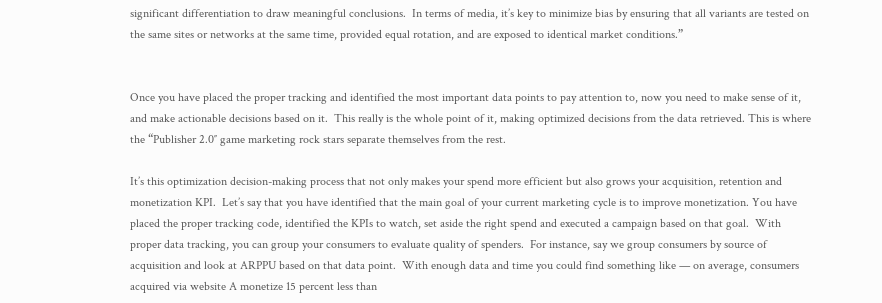significant differentiation to draw meaningful conclusions.  In terms of media, it’s key to minimize bias by ensuring that all variants are tested on the same sites or networks at the same time, provided equal rotation, and are exposed to identical market conditions.”


Once you have placed the proper tracking and identified the most important data points to pay attention to, now you need to make sense of it, and make actionable decisions based on it.  This really is the whole point of it, making optimized decisions from the data retrieved. This is where the “Publisher 2.0″ game marketing rock stars separate themselves from the rest.

It’s this optimization decision-making process that not only makes your spend more efficient but also grows your acquisition, retention and monetization KPI.  Let’s say that you have identified that the main goal of your current marketing cycle is to improve monetization. You have placed the proper tracking code, identified the KPIs to watch, set aside the right spend and executed a campaign based on that goal.  With proper data tracking, you can group your consumers to evaluate quality of spenders.  For instance, say we group consumers by source of acquisition and look at ARPPU based on that data point.  With enough data and time you could find something like — on average, consumers acquired via website A monetize 15 percent less than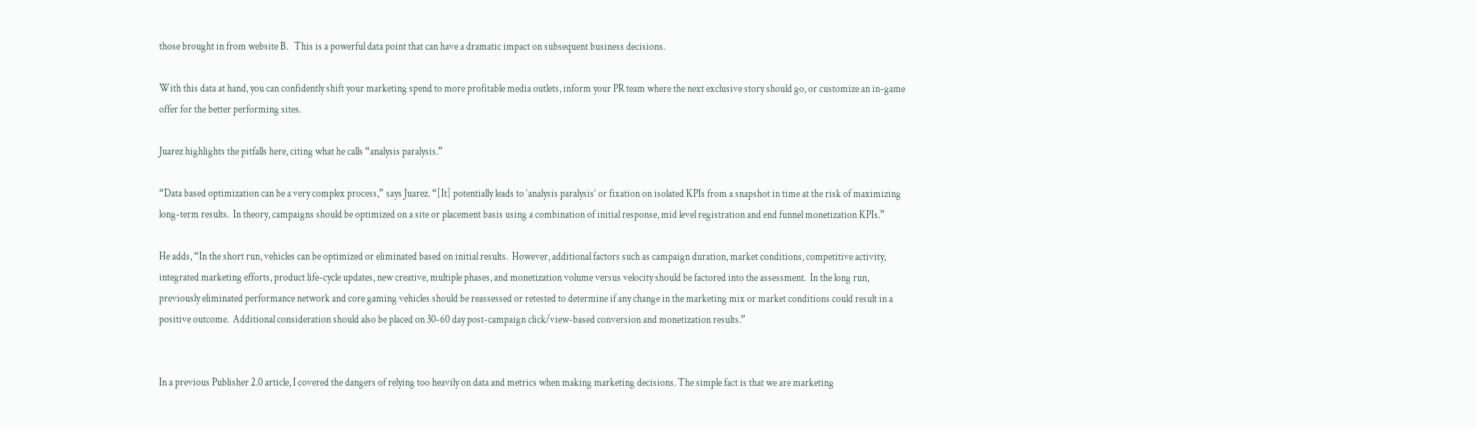those brought in from website B.   This is a powerful data point that can have a dramatic impact on subsequent business decisions.

With this data at hand, you can confidently shift your marketing spend to more profitable media outlets, inform your PR team where the next exclusive story should go, or customize an in-game offer for the better performing sites.

Juarez highlights the pitfalls here, citing what he calls “analysis paralysis.”

“Data based optimization can be a very complex process,” says Juarez. “[It] potentially leads to ‘analysis paralysis’ or fixation on isolated KPIs from a snapshot in time at the risk of maximizing long-term results.  In theory, campaigns should be optimized on a site or placement basis using a combination of initial response, mid level registration and end funnel monetization KPIs.”

He adds, “In the short run, vehicles can be optimized or eliminated based on initial results.  However, additional factors such as campaign duration, market conditions, competitive activity, integrated marketing efforts, product life-cycle updates, new creative, multiple phases, and monetization volume versus velocity should be factored into the assessment.  In the long run, previously eliminated performance network and core gaming vehicles should be reassessed or retested to determine if any change in the marketing mix or market conditions could result in a positive outcome.  Additional consideration should also be placed on 30-60 day post-campaign click/view-based conversion and monetization results.”


In a previous Publisher 2.0 article, I covered the dangers of relying too heavily on data and metrics when making marketing decisions. The simple fact is that we are marketing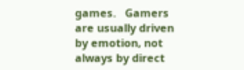games.   Gamers are usually driven by emotion, not always by direct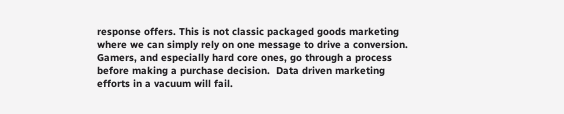response offers. This is not classic packaged goods marketing where we can simply rely on one message to drive a conversion.  Gamers, and especially hard core ones, go through a process before making a purchase decision.  Data driven marketing efforts in a vacuum will fail.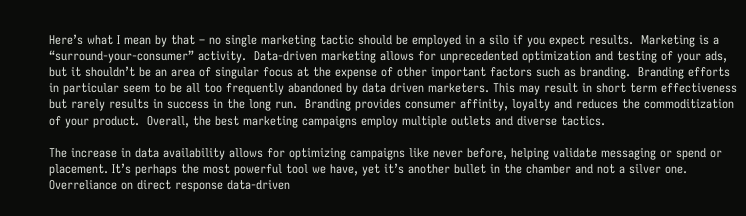Here’s what I mean by that – no single marketing tactic should be employed in a silo if you expect results.  Marketing is a “surround-your-consumer” activity.  Data-driven marketing allows for unprecedented optimization and testing of your ads, but it shouldn’t be an area of singular focus at the expense of other important factors such as branding.  Branding efforts in particular seem to be all too frequently abandoned by data driven marketers. This may result in short term effectiveness but rarely results in success in the long run.  Branding provides consumer affinity, loyalty and reduces the commoditization of your product.  Overall, the best marketing campaigns employ multiple outlets and diverse tactics.

The increase in data availability allows for optimizing campaigns like never before, helping validate messaging or spend or placement. It’s perhaps the most powerful tool we have, yet it’s another bullet in the chamber and not a silver one.  Overreliance on direct response data-driven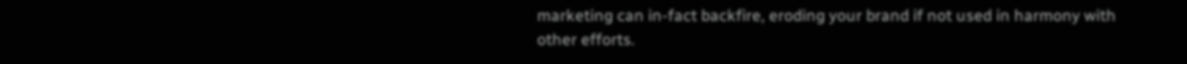marketing can in-fact backfire, eroding your brand if not used in harmony with other efforts.